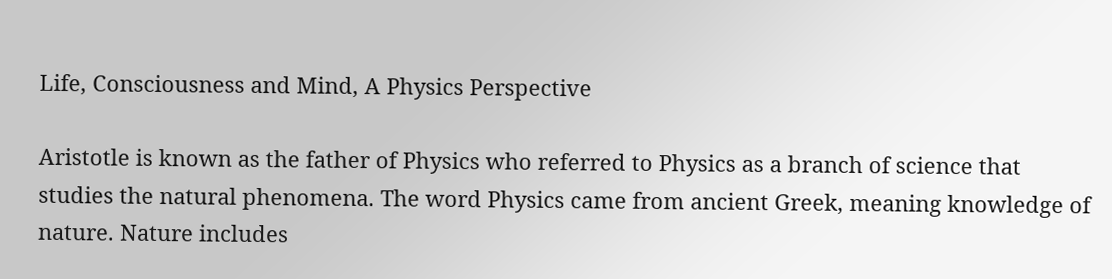Life, Consciousness and Mind, A Physics Perspective

Aristotle is known as the father of Physics who referred to Physics as a branch of science that studies the natural phenomena. The word Physics came from ancient Greek, meaning knowledge of nature. Nature includes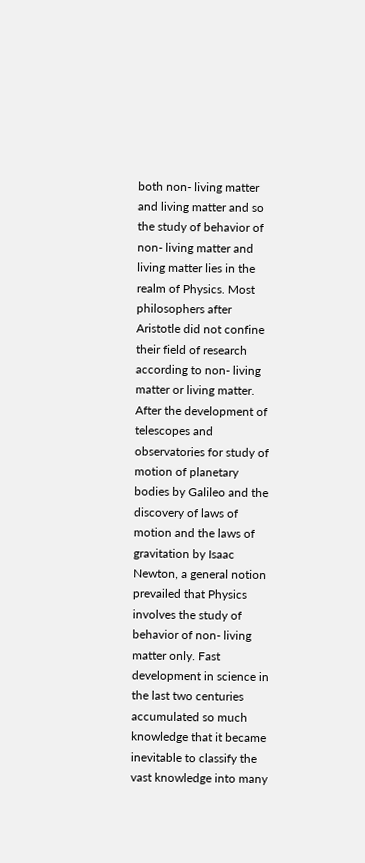both non- living matter and living matter and so the study of behavior of non- living matter and living matter lies in the realm of Physics. Most philosophers after Aristotle did not confine their field of research according to non- living matter or living matter. After the development of telescopes and observatories for study of motion of planetary bodies by Galileo and the discovery of laws of motion and the laws of gravitation by Isaac Newton, a general notion prevailed that Physics involves the study of behavior of non- living matter only. Fast development in science in the last two centuries accumulated so much knowledge that it became inevitable to classify the vast knowledge into many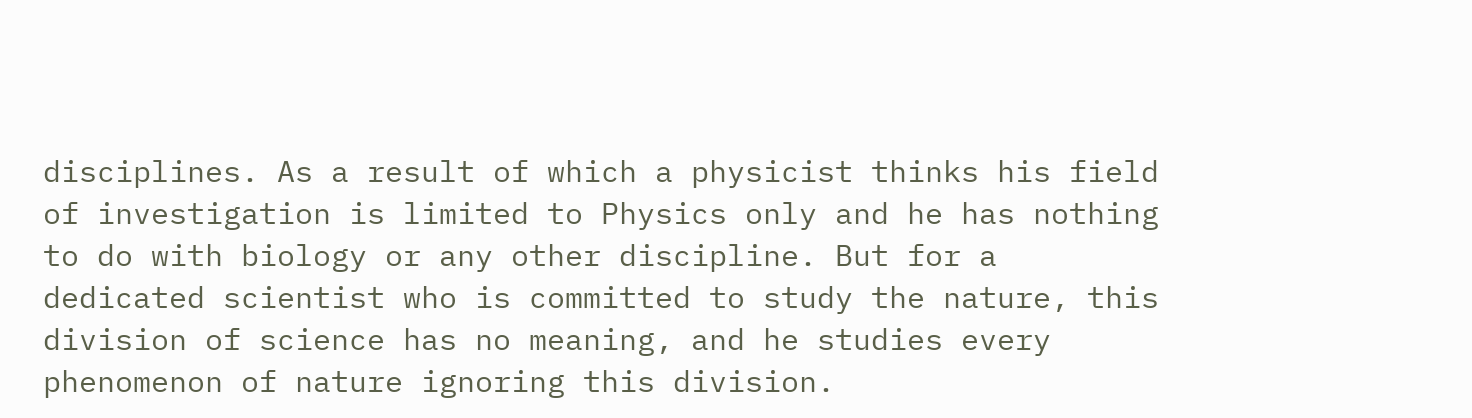disciplines. As a result of which a physicist thinks his field of investigation is limited to Physics only and he has nothing to do with biology or any other discipline. But for a dedicated scientist who is committed to study the nature, this division of science has no meaning, and he studies every phenomenon of nature ignoring this division.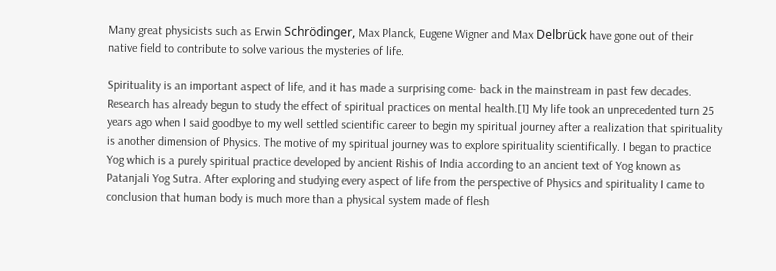Many great physicists such as Erwin Schrödinger, Max Planck, Eugene Wigner and Max Delbrück have gone out of their native field to contribute to solve various the mysteries of life.

Spirituality is an important aspect of life, and it has made a surprising come- back in the mainstream in past few decades. Research has already begun to study the effect of spiritual practices on mental health.[1] My life took an unprecedented turn 25 years ago when I said goodbye to my well settled scientific career to begin my spiritual journey after a realization that spirituality is another dimension of Physics. The motive of my spiritual journey was to explore spirituality scientifically. I began to practice Yog which is a purely spiritual practice developed by ancient Rishis of India according to an ancient text of Yog known as Patanjali Yog Sutra. After exploring and studying every aspect of life from the perspective of Physics and spirituality I came to conclusion that human body is much more than a physical system made of flesh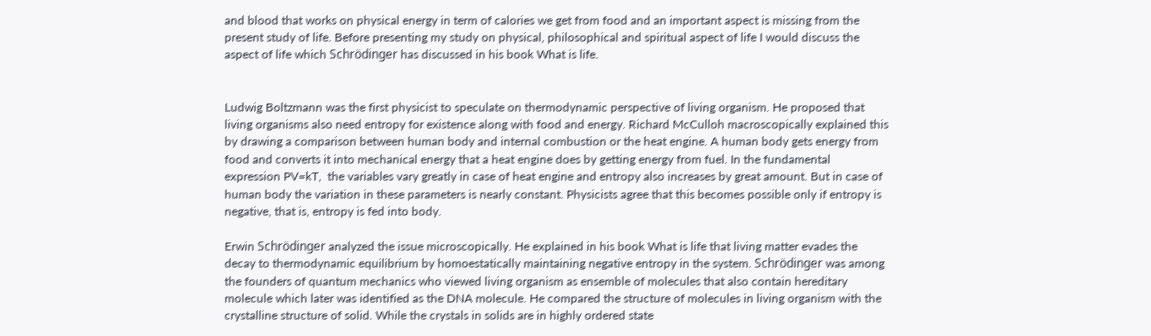and blood that works on physical energy in term of calories we get from food and an important aspect is missing from the present study of life. Before presenting my study on physical, philosophical and spiritual aspect of life I would discuss the aspect of life which Schrödinger has discussed in his book What is life.


Ludwig Boltzmann was the first physicist to speculate on thermodynamic perspective of living organism. He proposed that living organisms also need entropy for existence along with food and energy. Richard McCulloh macroscopically explained this by drawing a comparison between human body and internal combustion or the heat engine. A human body gets energy from food and converts it into mechanical energy that a heat engine does by getting energy from fuel. In the fundamental expression PV=kT,  the variables vary greatly in case of heat engine and entropy also increases by great amount. But in case of human body the variation in these parameters is nearly constant. Physicists agree that this becomes possible only if entropy is negative, that is, entropy is fed into body.

Erwin Schrödinger analyzed the issue microscopically. He explained in his book What is life that living matter evades the decay to thermodynamic equilibrium by homoestatically maintaining negative entropy in the system. Schrödinger was among the founders of quantum mechanics who viewed living organism as ensemble of molecules that also contain hereditary molecule which later was identified as the DNA molecule. He compared the structure of molecules in living organism with the crystalline structure of solid. While the crystals in solids are in highly ordered state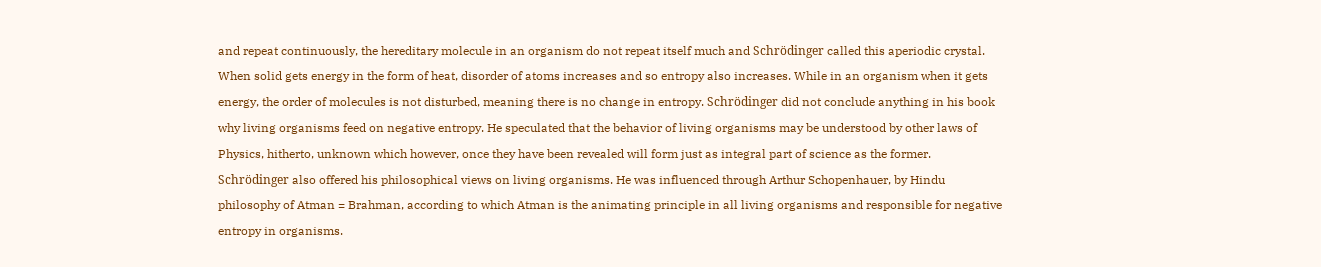and repeat continuously, the hereditary molecule in an organism do not repeat itself much and Schrödinger called this aperiodic crystal. When solid gets energy in the form of heat, disorder of atoms increases and so entropy also increases. While in an organism when it gets energy, the order of molecules is not disturbed, meaning there is no change in entropy. Schrödinger did not conclude anything in his book why living organisms feed on negative entropy. He speculated that the behavior of living organisms may be understood by other laws of Physics, hitherto, unknown which however, once they have been revealed will form just as integral part of science as the former. Schrödinger also offered his philosophical views on living organisms. He was influenced through Arthur Schopenhauer, by Hindu philosophy of Atman = Brahman, according to which Atman is the animating principle in all living organisms and responsible for negative entropy in organisms.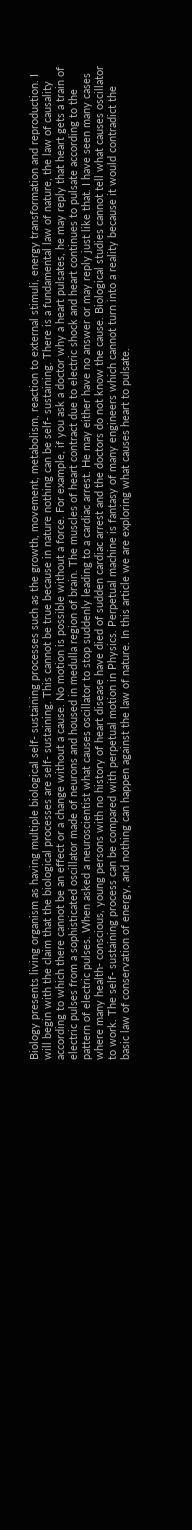Biology presents living organism as having multiple biological self- sustaining processes such as the growth, movement, metabolism, reaction to external stimuli, energy transformation and reproduction. I will begin with the claim that the biological processes are self- sustaining. This cannot be true because in nature nothing can be self- sustaining. There is a fundamental law of nature, the law of causality according to which there cannot be an effect or a change without a cause. No motion is possible without a force. For example, if you ask a doctor why a heart pulsates, he may reply that heart gets a train of electric pulses from a sophisticated oscillator made of neurons and housed in medulla region of brain. The muscles of heart contract due to electric shock and heart continues to pulsate according to the pattern of electric pulses. When asked a neuroscientist what causes oscillator to stop suddenly leading to a cardiac arrest. He may either have no answer or may reply just like that. I have seen many cases where many health- conscious, young persons with no history of heart disease have died of sudden cardiac arrest and the doctors do not know the cause. Biological studies cannot tell what causes oscillator to work. The self- sustaining process can be compared with perpetual motion in Physics. Perpetual machine is fantasy of many engineers which cannot turn into a reality because it would contradict the basic law of conservation of energy, and nothing can happen against the law of nature. In this article we are exploring what causes heart to pulsate.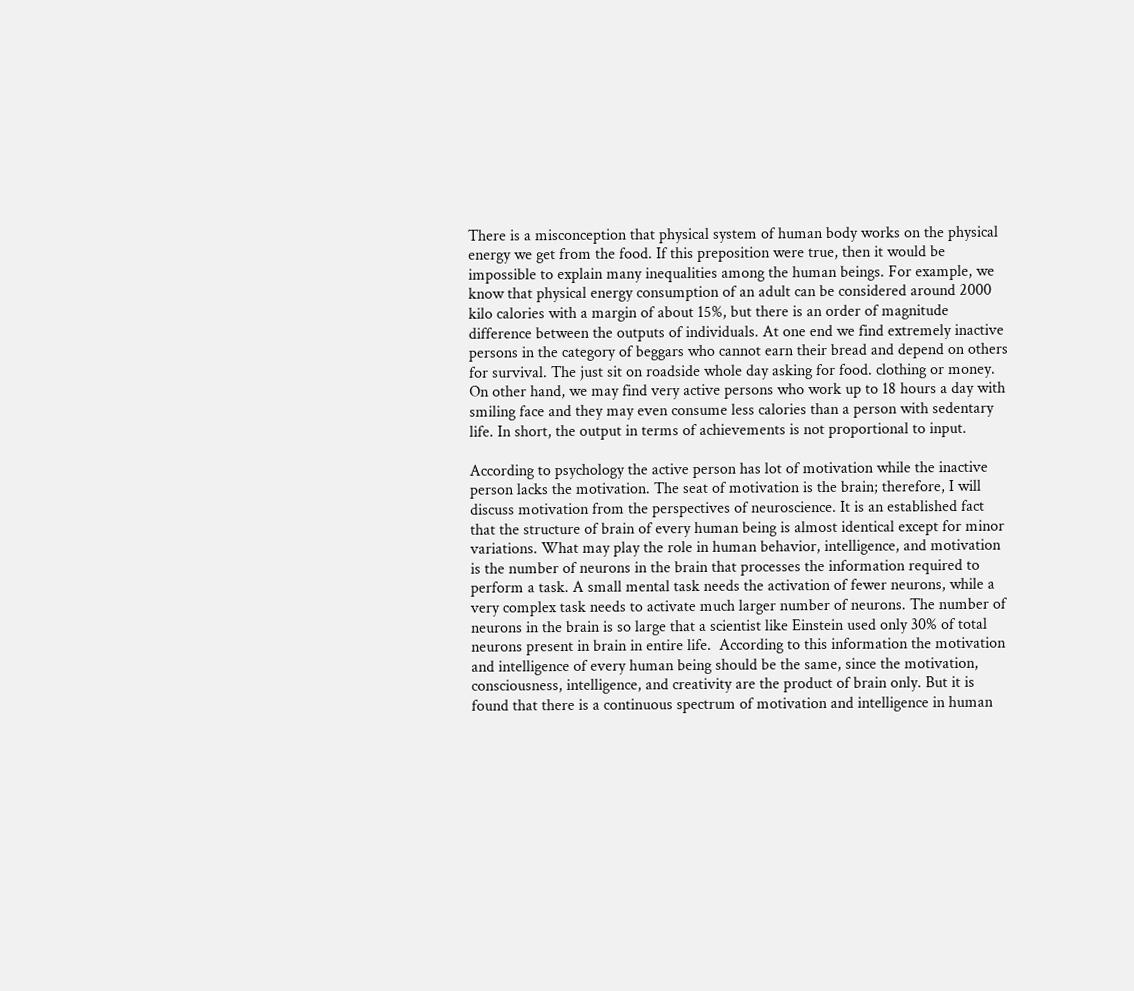There is a misconception that physical system of human body works on the physical energy we get from the food. If this preposition were true, then it would be impossible to explain many inequalities among the human beings. For example, we know that physical energy consumption of an adult can be considered around 2000 kilo calories with a margin of about 15%, but there is an order of magnitude difference between the outputs of individuals. At one end we find extremely inactive persons in the category of beggars who cannot earn their bread and depend on others for survival. The just sit on roadside whole day asking for food. clothing or money. On other hand, we may find very active persons who work up to 18 hours a day with smiling face and they may even consume less calories than a person with sedentary life. In short, the output in terms of achievements is not proportional to input.

According to psychology the active person has lot of motivation while the inactive person lacks the motivation. The seat of motivation is the brain; therefore, I will discuss motivation from the perspectives of neuroscience. It is an established fact that the structure of brain of every human being is almost identical except for minor variations. What may play the role in human behavior, intelligence, and motivation is the number of neurons in the brain that processes the information required to perform a task. A small mental task needs the activation of fewer neurons, while a very complex task needs to activate much larger number of neurons. The number of neurons in the brain is so large that a scientist like Einstein used only 30% of total neurons present in brain in entire life.  According to this information the motivation and intelligence of every human being should be the same, since the motivation, consciousness, intelligence, and creativity are the product of brain only. But it is found that there is a continuous spectrum of motivation and intelligence in human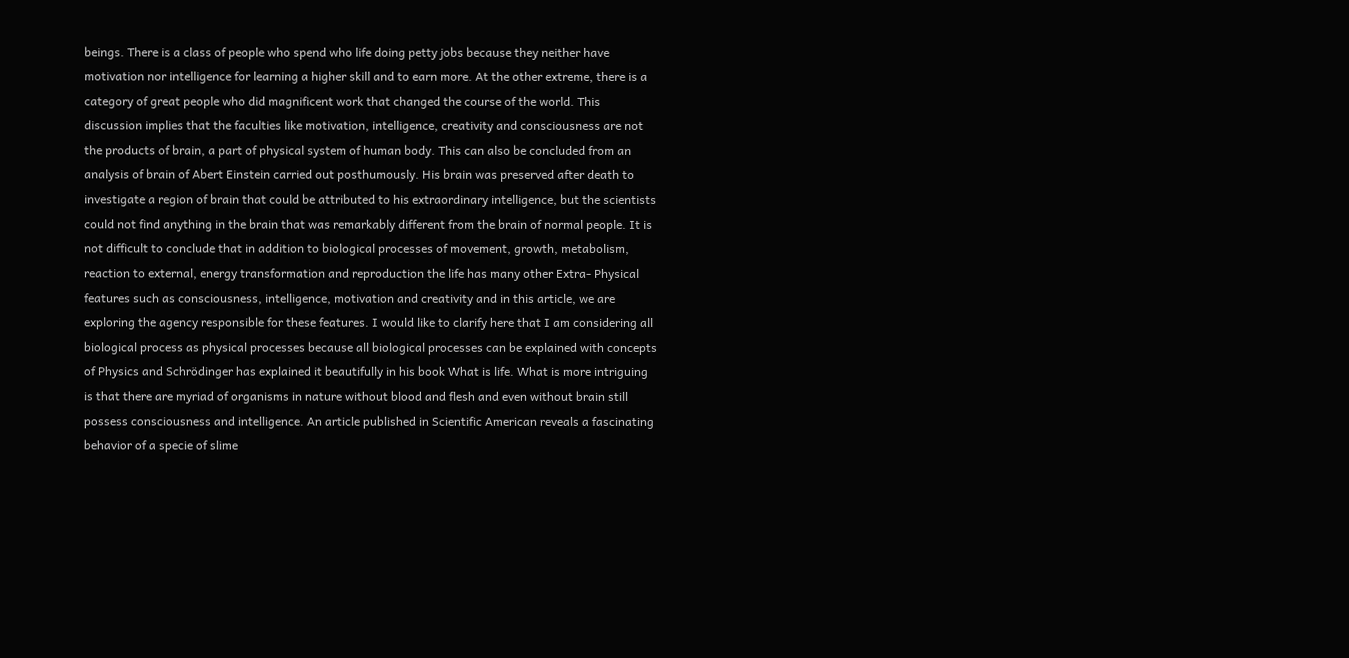beings. There is a class of people who spend who life doing petty jobs because they neither have motivation nor intelligence for learning a higher skill and to earn more. At the other extreme, there is a category of great people who did magnificent work that changed the course of the world. This discussion implies that the faculties like motivation, intelligence, creativity and consciousness are not the products of brain, a part of physical system of human body. This can also be concluded from an analysis of brain of Abert Einstein carried out posthumously. His brain was preserved after death to investigate a region of brain that could be attributed to his extraordinary intelligence, but the scientists could not find anything in the brain that was remarkably different from the brain of normal people. It is not difficult to conclude that in addition to biological processes of movement, growth, metabolism, reaction to external, energy transformation and reproduction the life has many other Extra- Physical features such as consciousness, intelligence, motivation and creativity and in this article, we are exploring the agency responsible for these features. I would like to clarify here that I am considering all biological process as physical processes because all biological processes can be explained with concepts of Physics and Schrödinger has explained it beautifully in his book What is life. What is more intriguing is that there are myriad of organisms in nature without blood and flesh and even without brain still possess consciousness and intelligence. An article published in Scientific American reveals a fascinating behavior of a specie of slime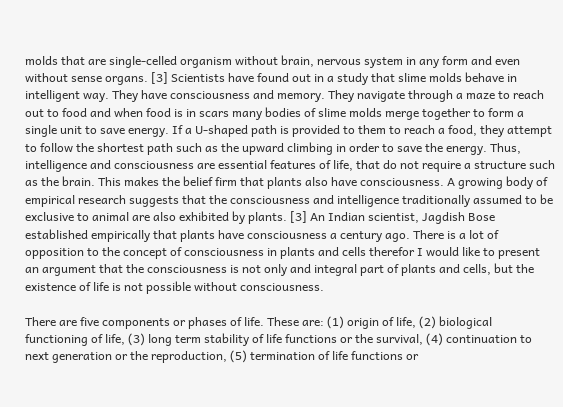molds that are single-celled organism without brain, nervous system in any form and even without sense organs. [3] Scientists have found out in a study that slime molds behave in intelligent way. They have consciousness and memory. They navigate through a maze to reach out to food and when food is in scars many bodies of slime molds merge together to form a single unit to save energy. If a U-shaped path is provided to them to reach a food, they attempt to follow the shortest path such as the upward climbing in order to save the energy. Thus, intelligence and consciousness are essential features of life, that do not require a structure such as the brain. This makes the belief firm that plants also have consciousness. A growing body of empirical research suggests that the consciousness and intelligence traditionally assumed to be exclusive to animal are also exhibited by plants. [3] An Indian scientist, Jagdish Bose established empirically that plants have consciousness a century ago. There is a lot of opposition to the concept of consciousness in plants and cells therefor I would like to present an argument that the consciousness is not only and integral part of plants and cells, but the existence of life is not possible without consciousness.

There are five components or phases of life. These are: (1) origin of life, (2) biological functioning of life, (3) long term stability of life functions or the survival, (4) continuation to next generation or the reproduction, (5) termination of life functions or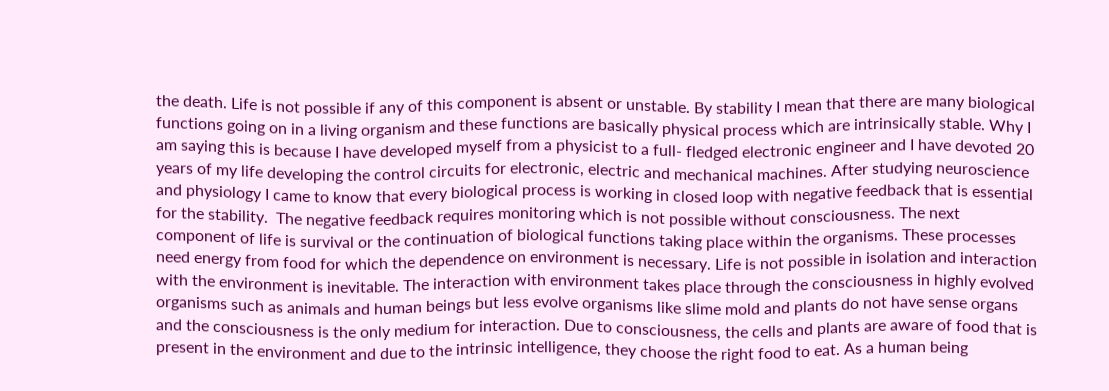the death. Life is not possible if any of this component is absent or unstable. By stability I mean that there are many biological functions going on in a living organism and these functions are basically physical process which are intrinsically stable. Why I am saying this is because I have developed myself from a physicist to a full- fledged electronic engineer and I have devoted 20 years of my life developing the control circuits for electronic, electric and mechanical machines. After studying neuroscience and physiology I came to know that every biological process is working in closed loop with negative feedback that is essential for the stability.  The negative feedback requires monitoring which is not possible without consciousness. The next component of life is survival or the continuation of biological functions taking place within the organisms. These processes need energy from food for which the dependence on environment is necessary. Life is not possible in isolation and interaction with the environment is inevitable. The interaction with environment takes place through the consciousness in highly evolved organisms such as animals and human beings but less evolve organisms like slime mold and plants do not have sense organs and the consciousness is the only medium for interaction. Due to consciousness, the cells and plants are aware of food that is present in the environment and due to the intrinsic intelligence, they choose the right food to eat. As a human being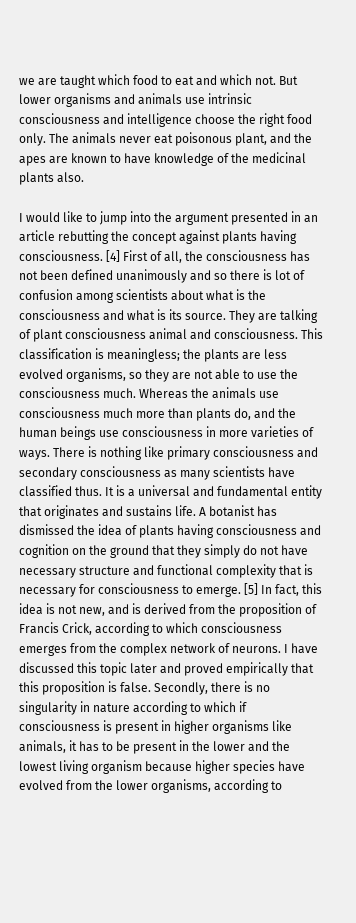we are taught which food to eat and which not. But lower organisms and animals use intrinsic consciousness and intelligence choose the right food only. The animals never eat poisonous plant, and the apes are known to have knowledge of the medicinal plants also.

I would like to jump into the argument presented in an article rebutting the concept against plants having consciousness. [4] First of all, the consciousness has not been defined unanimously and so there is lot of confusion among scientists about what is the consciousness and what is its source. They are talking of plant consciousness animal and consciousness. This classification is meaningless; the plants are less evolved organisms, so they are not able to use the consciousness much. Whereas the animals use consciousness much more than plants do, and the human beings use consciousness in more varieties of ways. There is nothing like primary consciousness and secondary consciousness as many scientists have classified thus. It is a universal and fundamental entity that originates and sustains life. A botanist has dismissed the idea of plants having consciousness and cognition on the ground that they simply do not have necessary structure and functional complexity that is necessary for consciousness to emerge. [5] In fact, this idea is not new, and is derived from the proposition of Francis Crick, according to which consciousness emerges from the complex network of neurons. I have discussed this topic later and proved empirically that this proposition is false. Secondly, there is no singularity in nature according to which if consciousness is present in higher organisms like animals, it has to be present in the lower and the lowest living organism because higher species have evolved from the lower organisms, according to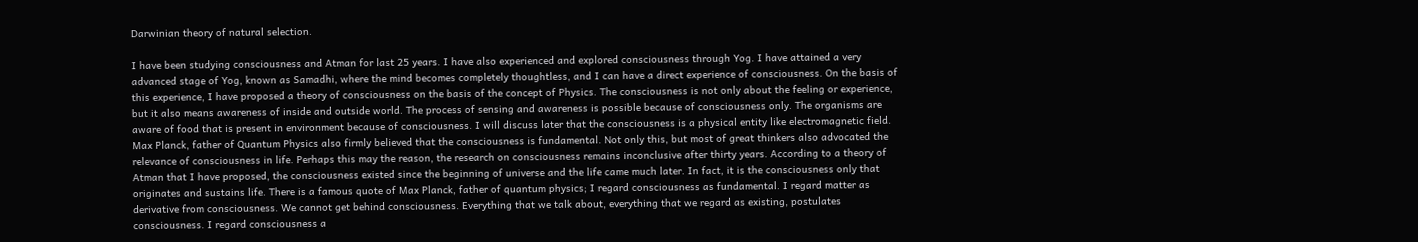Darwinian theory of natural selection.

I have been studying consciousness and Atman for last 25 years. I have also experienced and explored consciousness through Yog. I have attained a very advanced stage of Yog, known as Samadhi, where the mind becomes completely thoughtless, and I can have a direct experience of consciousness. On the basis of this experience, I have proposed a theory of consciousness on the basis of the concept of Physics. The consciousness is not only about the feeling or experience, but it also means awareness of inside and outside world. The process of sensing and awareness is possible because of consciousness only. The organisms are aware of food that is present in environment because of consciousness. I will discuss later that the consciousness is a physical entity like electromagnetic field. Max Planck, father of Quantum Physics also firmly believed that the consciousness is fundamental. Not only this, but most of great thinkers also advocated the relevance of consciousness in life. Perhaps this may the reason, the research on consciousness remains inconclusive after thirty years. According to a theory of Atman that I have proposed, the consciousness existed since the beginning of universe and the life came much later. In fact, it is the consciousness only that originates and sustains life. There is a famous quote of Max Planck, father of quantum physics; I regard consciousness as fundamental. I regard matter as derivative from consciousness. We cannot get behind consciousness. Everything that we talk about, everything that we regard as existing, postulates consciousness. I regard consciousness a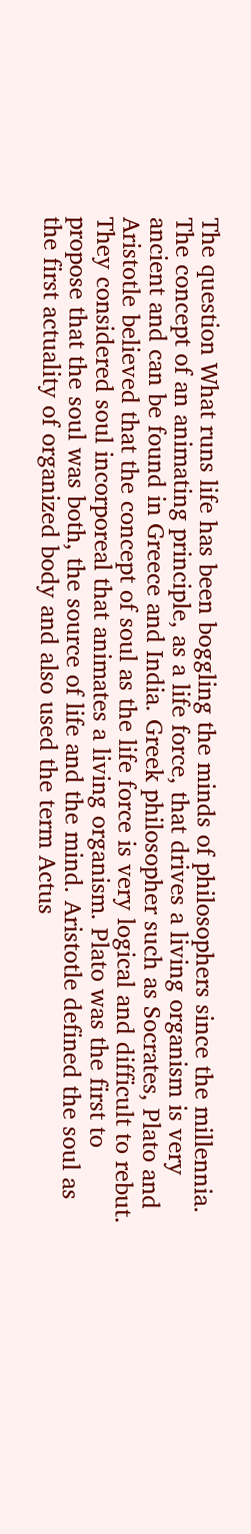The question What runs life has been boggling the minds of philosophers since the millennia. The concept of an animating principle, as a life force, that drives a living organism is very ancient and can be found in Greece and India. Greek philosopher such as Socrates, Plato and Aristotle believed that the concept of soul as the life force is very logical and difficult to rebut. They considered soul incorporeal that animates a living organism. Plato was the first to propose that the soul was both, the source of life and the mind. Aristotle defined the soul as the first actuality of organized body and also used the term Actus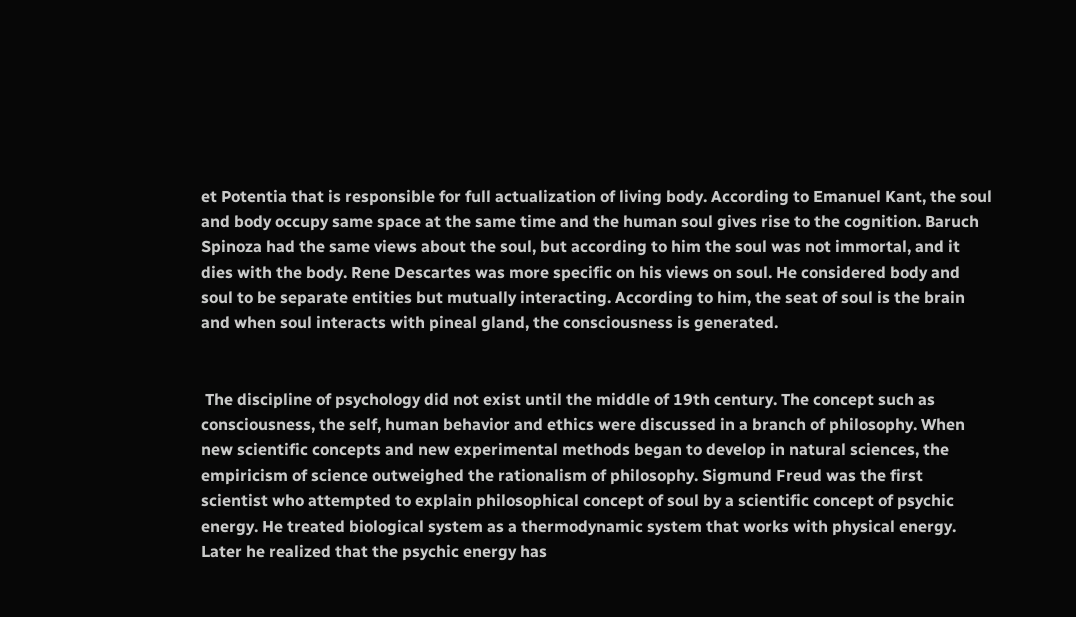et Potentia that is responsible for full actualization of living body. According to Emanuel Kant, the soul and body occupy same space at the same time and the human soul gives rise to the cognition. Baruch Spinoza had the same views about the soul, but according to him the soul was not immortal, and it dies with the body. Rene Descartes was more specific on his views on soul. He considered body and soul to be separate entities but mutually interacting. According to him, the seat of soul is the brain and when soul interacts with pineal gland, the consciousness is generated.


 The discipline of psychology did not exist until the middle of 19th century. The concept such as consciousness, the self, human behavior and ethics were discussed in a branch of philosophy. When new scientific concepts and new experimental methods began to develop in natural sciences, the empiricism of science outweighed the rationalism of philosophy. Sigmund Freud was the first scientist who attempted to explain philosophical concept of soul by a scientific concept of psychic energy. He treated biological system as a thermodynamic system that works with physical energy. Later he realized that the psychic energy has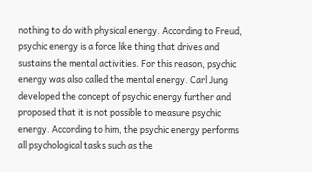nothing to do with physical energy. According to Freud, psychic energy is a force like thing that drives and sustains the mental activities. For this reason, psychic energy was also called the mental energy. Carl Jung developed the concept of psychic energy further and proposed that it is not possible to measure psychic energy. According to him, the psychic energy performs all psychological tasks such as the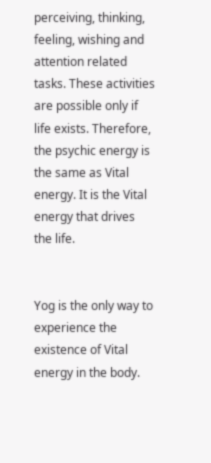perceiving, thinking, feeling, wishing and attention related tasks. These activities are possible only if life exists. Therefore, the psychic energy is the same as Vital energy. It is the Vital energy that drives the life.


Yog is the only way to experience the existence of Vital energy in the body.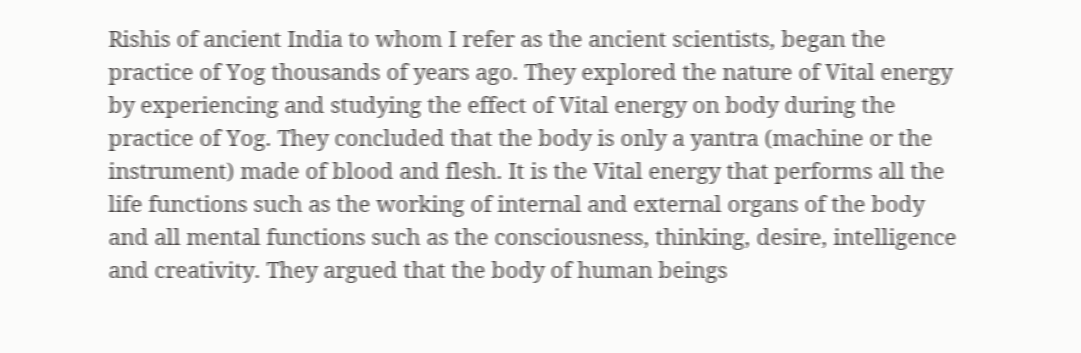Rishis of ancient India to whom I refer as the ancient scientists, began the practice of Yog thousands of years ago. They explored the nature of Vital energy by experiencing and studying the effect of Vital energy on body during the practice of Yog. They concluded that the body is only a yantra (machine or the instrument) made of blood and flesh. It is the Vital energy that performs all the life functions such as the working of internal and external organs of the body and all mental functions such as the consciousness, thinking, desire, intelligence and creativity. They argued that the body of human beings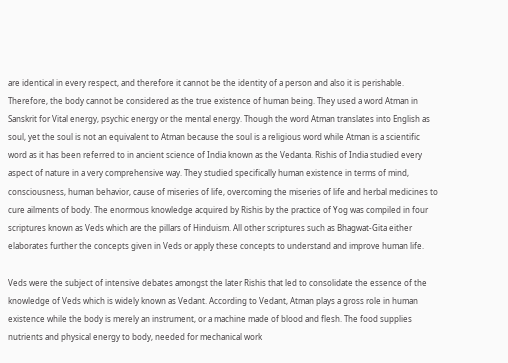are identical in every respect, and therefore it cannot be the identity of a person and also it is perishable.  Therefore, the body cannot be considered as the true existence of human being. They used a word Atman in Sanskrit for Vital energy, psychic energy or the mental energy. Though the word Atman translates into English as soul, yet the soul is not an equivalent to Atman because the soul is a religious word while Atman is a scientific word as it has been referred to in ancient science of India known as the Vedanta. Rishis of India studied every aspect of nature in a very comprehensive way. They studied specifically human existence in terms of mind, consciousness, human behavior, cause of miseries of life, overcoming the miseries of life and herbal medicines to cure ailments of body. The enormous knowledge acquired by Rishis by the practice of Yog was compiled in four scriptures known as Veds which are the pillars of Hinduism. All other scriptures such as Bhagwat-Gita either elaborates further the concepts given in Veds or apply these concepts to understand and improve human life.

Veds were the subject of intensive debates amongst the later Rishis that led to consolidate the essence of the knowledge of Veds which is widely known as Vedant. According to Vedant, Atman plays a gross role in human existence while the body is merely an instrument, or a machine made of blood and flesh. The food supplies nutrients and physical energy to body, needed for mechanical work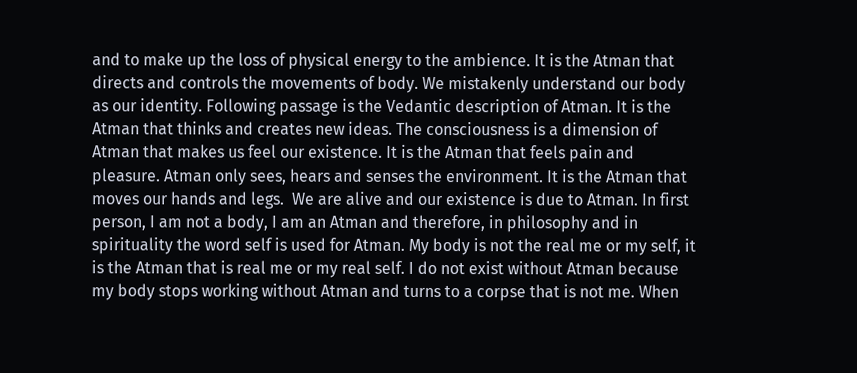and to make up the loss of physical energy to the ambience. It is the Atman that directs and controls the movements of body. We mistakenly understand our body as our identity. Following passage is the Vedantic description of Atman. It is the Atman that thinks and creates new ideas. The consciousness is a dimension of Atman that makes us feel our existence. It is the Atman that feels pain and pleasure. Atman only sees, hears and senses the environment. It is the Atman that moves our hands and legs.  We are alive and our existence is due to Atman. In first person, I am not a body, I am an Atman and therefore, in philosophy and in spirituality the word self is used for Atman. My body is not the real me or my self, it is the Atman that is real me or my real self. I do not exist without Atman because my body stops working without Atman and turns to a corpse that is not me. When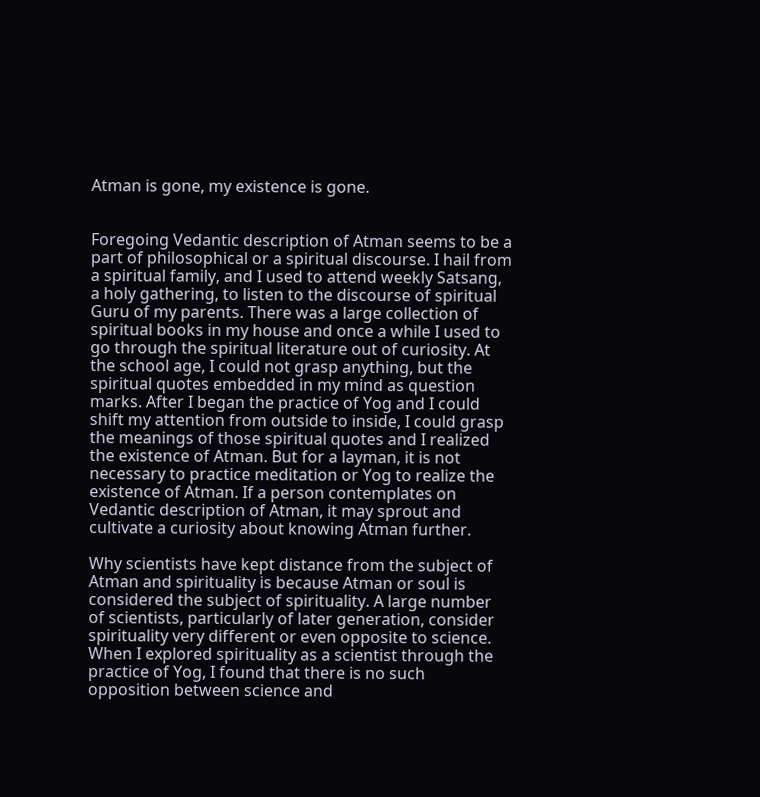Atman is gone, my existence is gone.


Foregoing Vedantic description of Atman seems to be a part of philosophical or a spiritual discourse. I hail from a spiritual family, and I used to attend weekly Satsang, a holy gathering, to listen to the discourse of spiritual Guru of my parents. There was a large collection of spiritual books in my house and once a while I used to go through the spiritual literature out of curiosity. At the school age, I could not grasp anything, but the spiritual quotes embedded in my mind as question marks. After I began the practice of Yog and I could shift my attention from outside to inside, I could grasp the meanings of those spiritual quotes and I realized the existence of Atman. But for a layman, it is not necessary to practice meditation or Yog to realize the existence of Atman. If a person contemplates on Vedantic description of Atman, it may sprout and cultivate a curiosity about knowing Atman further.

Why scientists have kept distance from the subject of Atman and spirituality is because Atman or soul is considered the subject of spirituality. A large number of scientists, particularly of later generation, consider spirituality very different or even opposite to science. When I explored spirituality as a scientist through the practice of Yog, I found that there is no such opposition between science and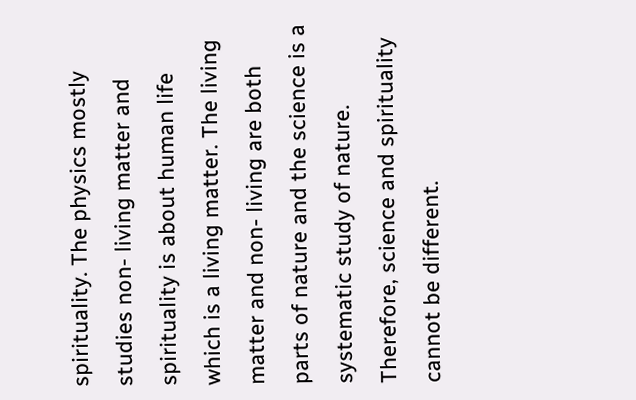spirituality. The physics mostly studies non- living matter and spirituality is about human life which is a living matter. The living matter and non- living are both parts of nature and the science is a systematic study of nature. Therefore, science and spirituality cannot be different.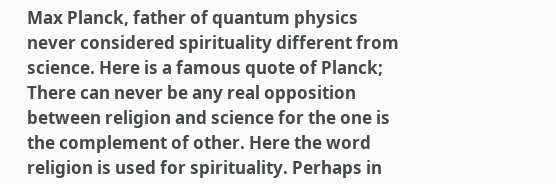Max Planck, father of quantum physics never considered spirituality different from science. Here is a famous quote of Planck; There can never be any real opposition between religion and science for the one is the complement of other. Here the word religion is used for spirituality. Perhaps in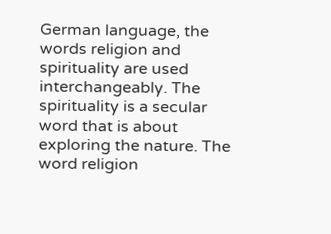German language, the words religion and spirituality are used interchangeably. The spirituality is a secular word that is about exploring the nature. The word religion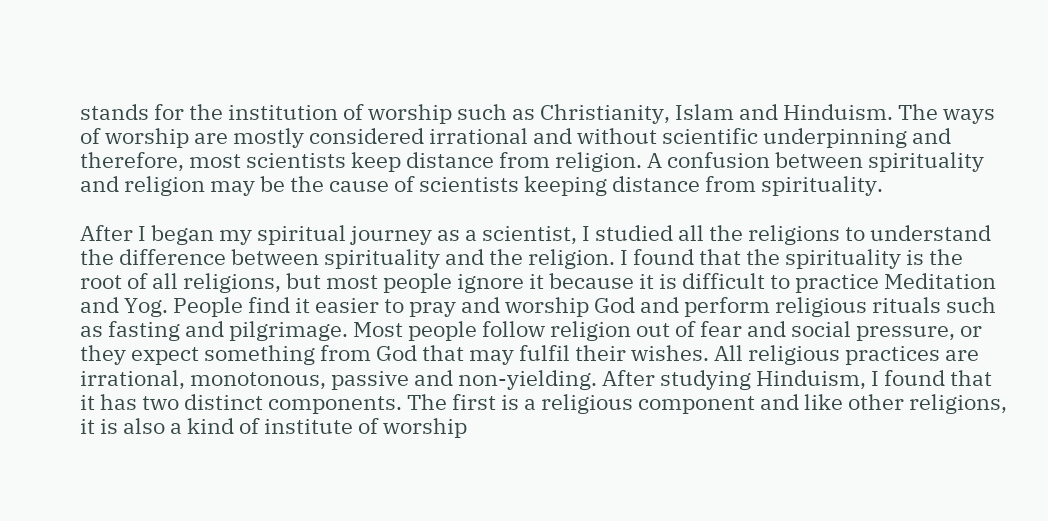stands for the institution of worship such as Christianity, Islam and Hinduism. The ways of worship are mostly considered irrational and without scientific underpinning and therefore, most scientists keep distance from religion. A confusion between spirituality and religion may be the cause of scientists keeping distance from spirituality.

After I began my spiritual journey as a scientist, I studied all the religions to understand the difference between spirituality and the religion. I found that the spirituality is the root of all religions, but most people ignore it because it is difficult to practice Meditation and Yog. People find it easier to pray and worship God and perform religious rituals such as fasting and pilgrimage. Most people follow religion out of fear and social pressure, or they expect something from God that may fulfil their wishes. All religious practices are irrational, monotonous, passive and non-yielding. After studying Hinduism, I found that it has two distinct components. The first is a religious component and like other religions, it is also a kind of institute of worship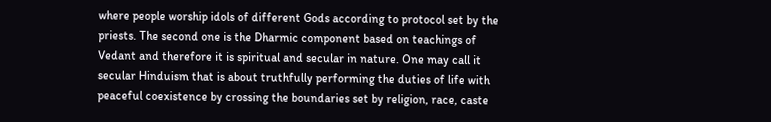where people worship idols of different Gods according to protocol set by the priests. The second one is the Dharmic component based on teachings of Vedant and therefore it is spiritual and secular in nature. One may call it secular Hinduism that is about truthfully performing the duties of life with peaceful coexistence by crossing the boundaries set by religion, race, caste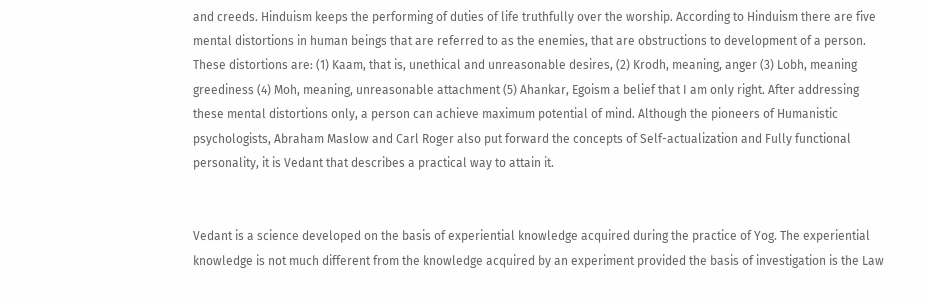and creeds. Hinduism keeps the performing of duties of life truthfully over the worship. According to Hinduism there are five mental distortions in human beings that are referred to as the enemies, that are obstructions to development of a person. These distortions are: (1) Kaam, that is, unethical and unreasonable desires, (2) Krodh, meaning, anger (3) Lobh, meaning greediness (4) Moh, meaning, unreasonable attachment (5) Ahankar, Egoism a belief that I am only right. After addressing these mental distortions only, a person can achieve maximum potential of mind. Although the pioneers of Humanistic psychologists, Abraham Maslow and Carl Roger also put forward the concepts of Self-actualization and Fully functional personality, it is Vedant that describes a practical way to attain it.


Vedant is a science developed on the basis of experiential knowledge acquired during the practice of Yog. The experiential knowledge is not much different from the knowledge acquired by an experiment provided the basis of investigation is the Law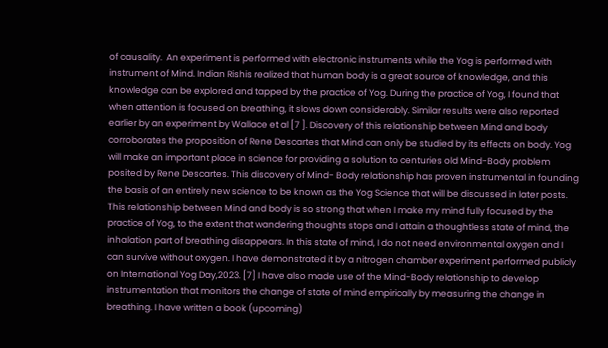of causality.  An experiment is performed with electronic instruments while the Yog is performed with instrument of Mind. Indian Rishis realized that human body is a great source of knowledge, and this knowledge can be explored and tapped by the practice of Yog. During the practice of Yog, I found that when attention is focused on breathing, it slows down considerably. Similar results were also reported earlier by an experiment by Wallace et al [7 ]. Discovery of this relationship between Mind and body corroborates the proposition of Rene Descartes that Mind can only be studied by its effects on body. Yog will make an important place in science for providing a solution to centuries old Mind-Body problem posited by Rene Descartes. This discovery of Mind- Body relationship has proven instrumental in founding the basis of an entirely new science to be known as the Yog Science that will be discussed in later posts. This relationship between Mind and body is so strong that when I make my mind fully focused by the practice of Yog, to the extent that wandering thoughts stops and I attain a thoughtless state of mind, the inhalation part of breathing disappears. In this state of mind, I do not need environmental oxygen and I can survive without oxygen. I have demonstrated it by a nitrogen chamber experiment performed publicly on International Yog Day,2023. [7] I have also made use of the Mind-Body relationship to develop instrumentation that monitors the change of state of mind empirically by measuring the change in breathing. I have written a book (upcoming)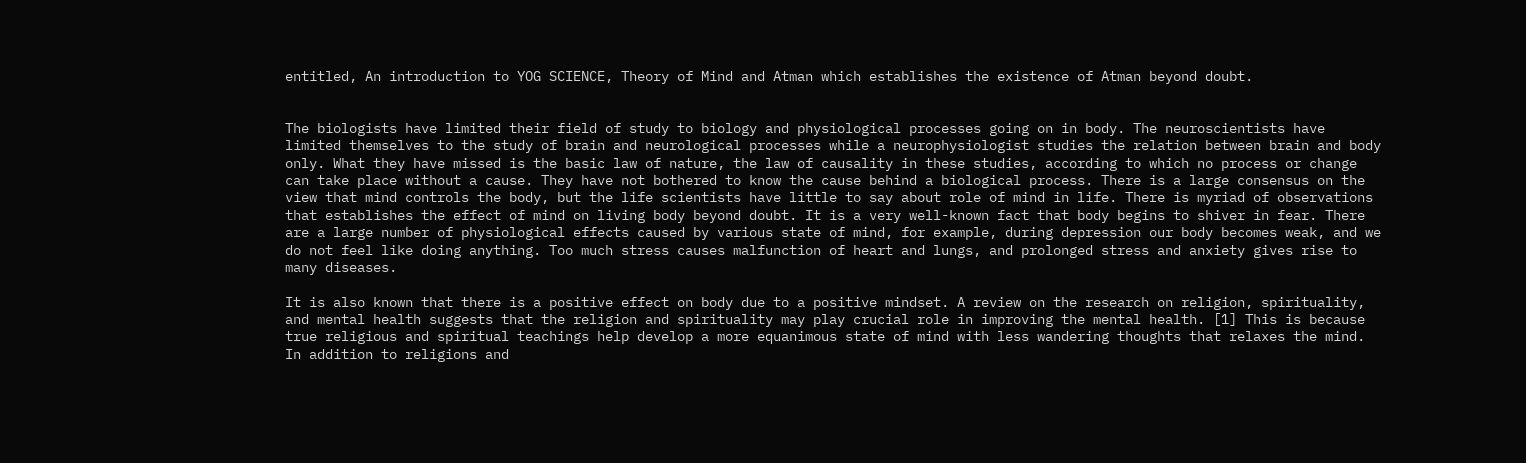entitled, An introduction to YOG SCIENCE, Theory of Mind and Atman which establishes the existence of Atman beyond doubt.


The biologists have limited their field of study to biology and physiological processes going on in body. The neuroscientists have limited themselves to the study of brain and neurological processes while a neurophysiologist studies the relation between brain and body only. What they have missed is the basic law of nature, the law of causality in these studies, according to which no process or change can take place without a cause. They have not bothered to know the cause behind a biological process. There is a large consensus on the view that mind controls the body, but the life scientists have little to say about role of mind in life. There is myriad of observations that establishes the effect of mind on living body beyond doubt. It is a very well-known fact that body begins to shiver in fear. There are a large number of physiological effects caused by various state of mind, for example, during depression our body becomes weak, and we do not feel like doing anything. Too much stress causes malfunction of heart and lungs, and prolonged stress and anxiety gives rise to many diseases.

It is also known that there is a positive effect on body due to a positive mindset. A review on the research on religion, spirituality, and mental health suggests that the religion and spirituality may play crucial role in improving the mental health. [1] This is because true religious and spiritual teachings help develop a more equanimous state of mind with less wandering thoughts that relaxes the mind. In addition to religions and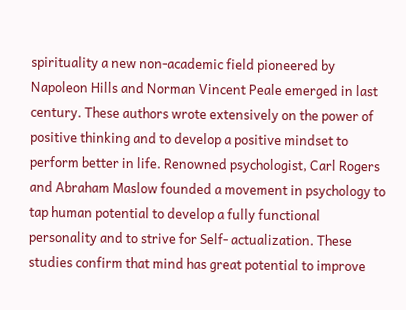spirituality a new non-academic field pioneered by Napoleon Hills and Norman Vincent Peale emerged in last century. These authors wrote extensively on the power of positive thinking and to develop a positive mindset to perform better in life. Renowned psychologist, Carl Rogers and Abraham Maslow founded a movement in psychology to tap human potential to develop a fully functional personality and to strive for Self- actualization. These studies confirm that mind has great potential to improve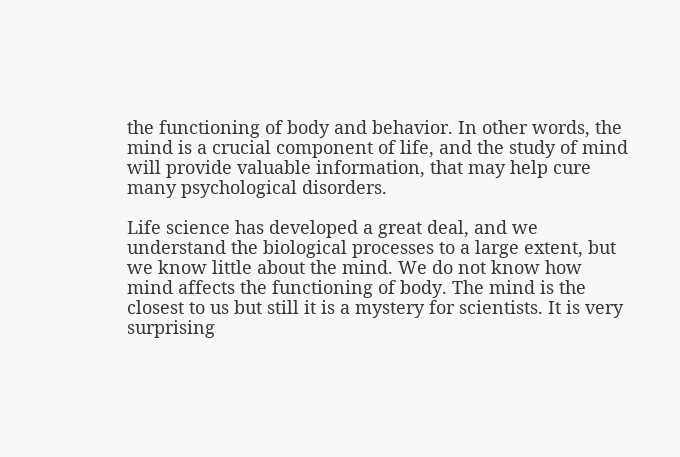the functioning of body and behavior. In other words, the mind is a crucial component of life, and the study of mind will provide valuable information, that may help cure many psychological disorders.

Life science has developed a great deal, and we understand the biological processes to a large extent, but we know little about the mind. We do not know how mind affects the functioning of body. The mind is the closest to us but still it is a mystery for scientists. It is very surprising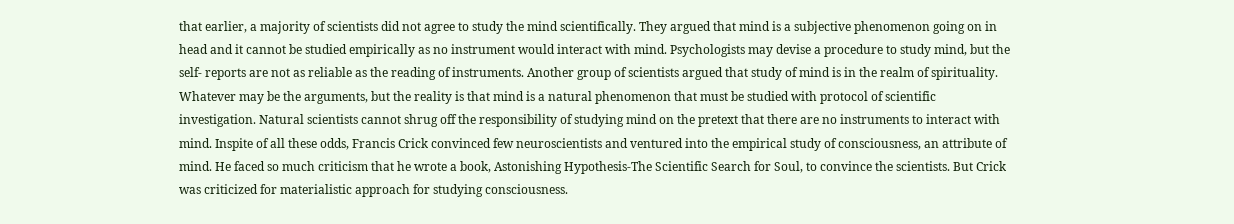that earlier, a majority of scientists did not agree to study the mind scientifically. They argued that mind is a subjective phenomenon going on in head and it cannot be studied empirically as no instrument would interact with mind. Psychologists may devise a procedure to study mind, but the self- reports are not as reliable as the reading of instruments. Another group of scientists argued that study of mind is in the realm of spirituality. Whatever may be the arguments, but the reality is that mind is a natural phenomenon that must be studied with protocol of scientific investigation. Natural scientists cannot shrug off the responsibility of studying mind on the pretext that there are no instruments to interact with mind. Inspite of all these odds, Francis Crick convinced few neuroscientists and ventured into the empirical study of consciousness, an attribute of mind. He faced so much criticism that he wrote a book, Astonishing Hypothesis-The Scientific Search for Soul, to convince the scientists. But Crick was criticized for materialistic approach for studying consciousness.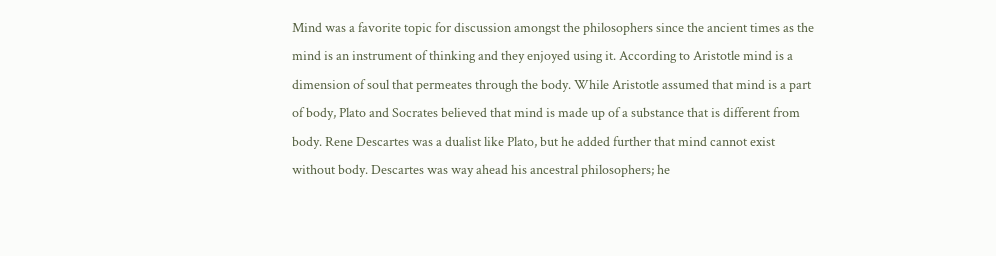Mind was a favorite topic for discussion amongst the philosophers since the ancient times as the mind is an instrument of thinking and they enjoyed using it. According to Aristotle mind is a dimension of soul that permeates through the body. While Aristotle assumed that mind is a part of body, Plato and Socrates believed that mind is made up of a substance that is different from body. Rene Descartes was a dualist like Plato, but he added further that mind cannot exist without body. Descartes was way ahead his ancestral philosophers; he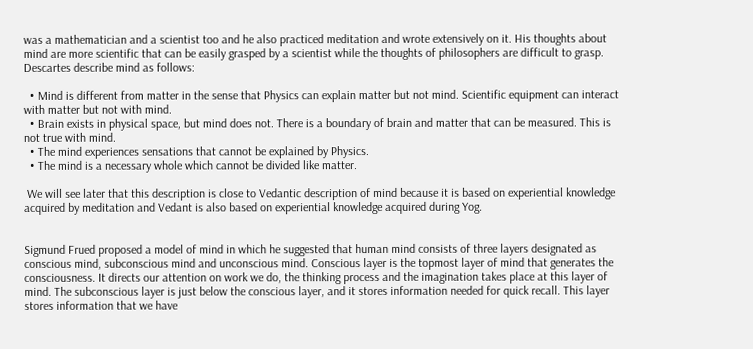was a mathematician and a scientist too and he also practiced meditation and wrote extensively on it. His thoughts about mind are more scientific that can be easily grasped by a scientist while the thoughts of philosophers are difficult to grasp. Descartes describe mind as follows:

  • Mind is different from matter in the sense that Physics can explain matter but not mind. Scientific equipment can interact with matter but not with mind.
  • Brain exists in physical space, but mind does not. There is a boundary of brain and matter that can be measured. This is not true with mind.
  • The mind experiences sensations that cannot be explained by Physics.
  • The mind is a necessary whole which cannot be divided like matter.

 We will see later that this description is close to Vedantic description of mind because it is based on experiential knowledge acquired by meditation and Vedant is also based on experiential knowledge acquired during Yog.


Sigmund Frued proposed a model of mind in which he suggested that human mind consists of three layers designated as conscious mind, subconscious mind and unconscious mind. Conscious layer is the topmost layer of mind that generates the consciousness. It directs our attention on work we do, the thinking process and the imagination takes place at this layer of mind. The subconscious layer is just below the conscious layer, and it stores information needed for quick recall. This layer stores information that we have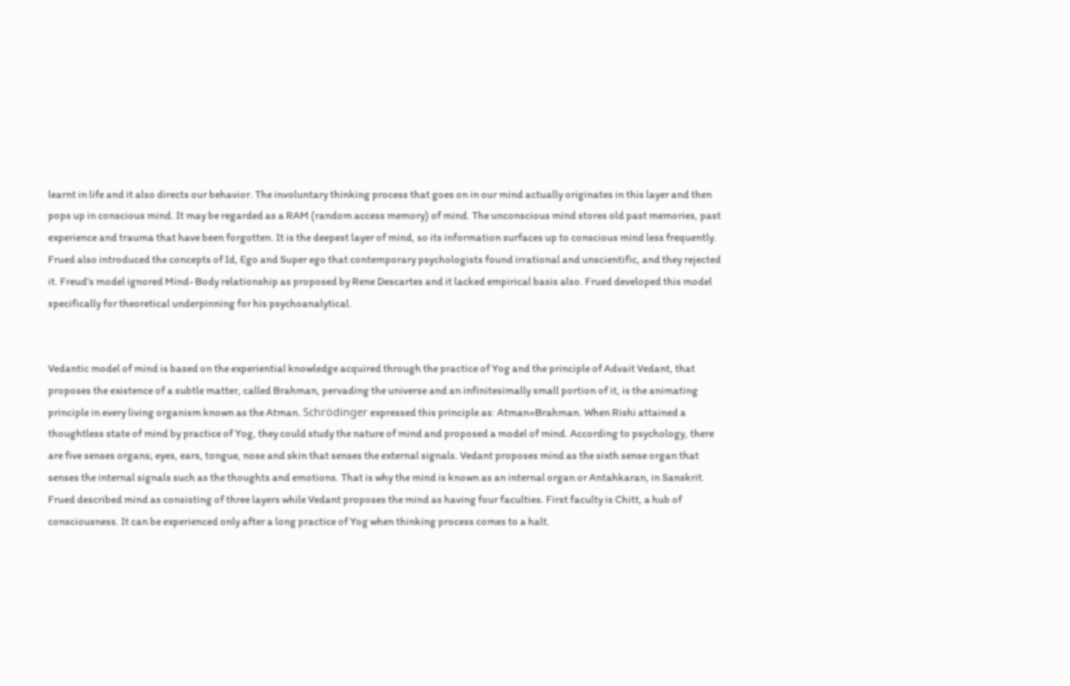learnt in life and it also directs our behavior. The involuntary thinking process that goes on in our mind actually originates in this layer and then pops up in conscious mind. It may be regarded as a RAM (random access memory) of mind. The unconscious mind stores old past memories, past experience and trauma that have been forgotten. It is the deepest layer of mind, so its information surfaces up to conscious mind less frequently. Frued also introduced the concepts of Id, Ego and Super ego that contemporary psychologists found irrational and unscientific, and they rejected it. Freud’s model ignored Mind- Body relationship as proposed by Rene Descartes and it lacked empirical basis also. Frued developed this model specifically for theoretical underpinning for his psychoanalytical.


Vedantic model of mind is based on the experiential knowledge acquired through the practice of Yog and the principle of Advait Vedant, that proposes the existence of a subtle matter, called Brahman, pervading the universe and an infinitesimally small portion of it, is the animating principle in every living organism known as the Atman. Schrödinger expressed this principle as: Atman=Brahman. When Rishi attained a thoughtless state of mind by practice of Yog, they could study the nature of mind and proposed a model of mind. According to psychology, there are five senses organs; eyes, ears, tongue, nose and skin that senses the external signals. Vedant proposes mind as the sixth sense organ that senses the internal signals such as the thoughts and emotions. That is why the mind is known as an internal organ or Antahkaran, in Sanskrit. Frued described mind as consisting of three layers while Vedant proposes the mind as having four faculties. First faculty is Chitt, a hub of consciousness. It can be experienced only after a long practice of Yog when thinking process comes to a halt.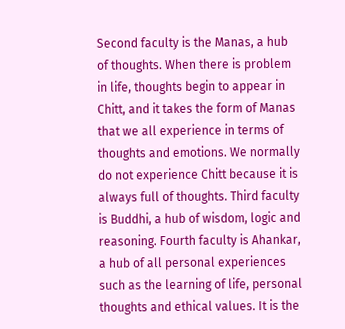Second faculty is the Manas, a hub of thoughts. When there is problem in life, thoughts begin to appear in Chitt, and it takes the form of Manas that we all experience in terms of thoughts and emotions. We normally do not experience Chitt because it is always full of thoughts. Third faculty is Buddhi, a hub of wisdom, logic and reasoning. Fourth faculty is Ahankar, a hub of all personal experiences such as the learning of life, personal thoughts and ethical values. It is the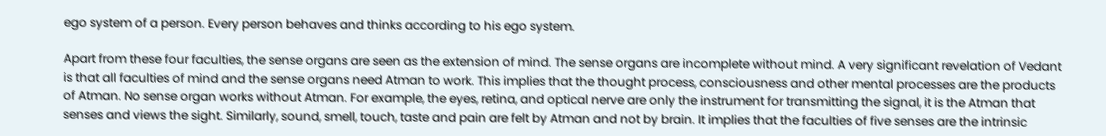ego system of a person. Every person behaves and thinks according to his ego system.

Apart from these four faculties, the sense organs are seen as the extension of mind. The sense organs are incomplete without mind. A very significant revelation of Vedant is that all faculties of mind and the sense organs need Atman to work. This implies that the thought process, consciousness and other mental processes are the products of Atman. No sense organ works without Atman. For example, the eyes, retina, and optical nerve are only the instrument for transmitting the signal, it is the Atman that senses and views the sight. Similarly, sound, smell, touch, taste and pain are felt by Atman and not by brain. It implies that the faculties of five senses are the intrinsic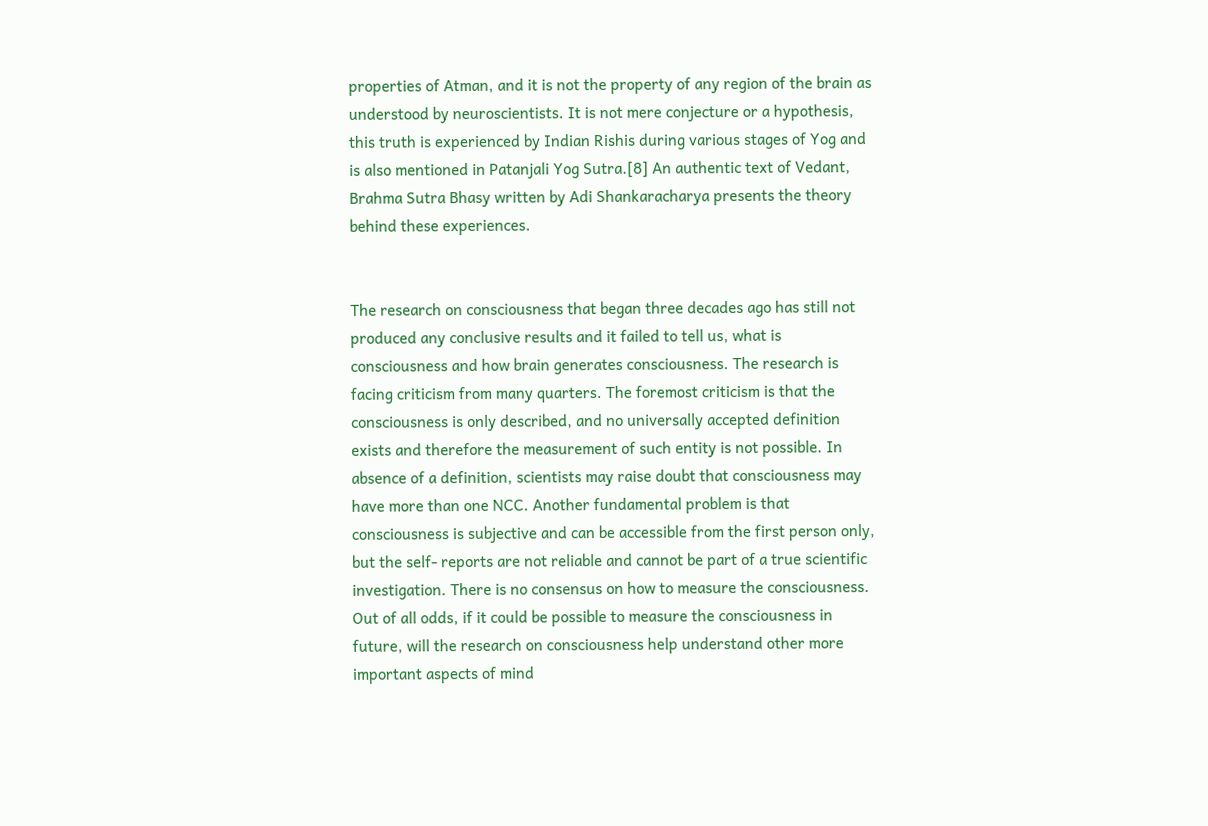properties of Atman, and it is not the property of any region of the brain as understood by neuroscientists. It is not mere conjecture or a hypothesis, this truth is experienced by Indian Rishis during various stages of Yog and is also mentioned in Patanjali Yog Sutra.[8] An authentic text of Vedant, Brahma Sutra Bhasy written by Adi Shankaracharya presents the theory behind these experiences.


The research on consciousness that began three decades ago has still not produced any conclusive results and it failed to tell us, what is consciousness and how brain generates consciousness. The research is facing criticism from many quarters. The foremost criticism is that the consciousness is only described, and no universally accepted definition exists and therefore the measurement of such entity is not possible. In absence of a definition, scientists may raise doubt that consciousness may have more than one NCC. Another fundamental problem is that consciousness is subjective and can be accessible from the first person only, but the self- reports are not reliable and cannot be part of a true scientific investigation. There is no consensus on how to measure the consciousness. Out of all odds, if it could be possible to measure the consciousness in future, will the research on consciousness help understand other more important aspects of mind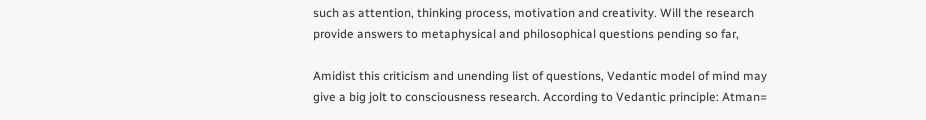such as attention, thinking process, motivation and creativity. Will the research provide answers to metaphysical and philosophical questions pending so far,

Amidist this criticism and unending list of questions, Vedantic model of mind may give a big jolt to consciousness research. According to Vedantic principle: Atman=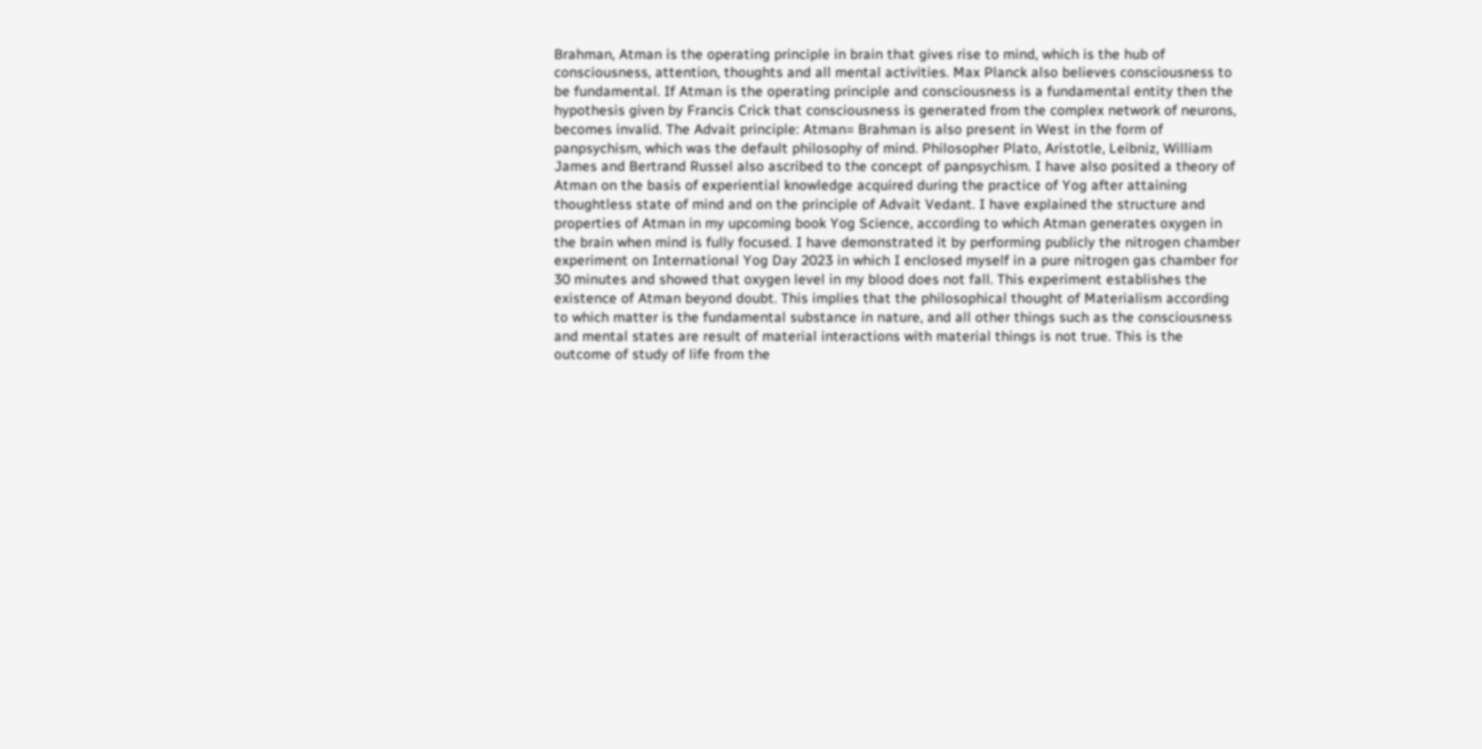Brahman, Atman is the operating principle in brain that gives rise to mind, which is the hub of consciousness, attention, thoughts and all mental activities. Max Planck also believes consciousness to be fundamental. If Atman is the operating principle and consciousness is a fundamental entity then the hypothesis given by Francis Crick that consciousness is generated from the complex network of neurons, becomes invalid. The Advait principle: Atman= Brahman is also present in West in the form of panpsychism, which was the default philosophy of mind. Philosopher Plato, Aristotle, Leibniz, William James and Bertrand Russel also ascribed to the concept of panpsychism. I have also posited a theory of Atman on the basis of experiential knowledge acquired during the practice of Yog after attaining thoughtless state of mind and on the principle of Advait Vedant. I have explained the structure and properties of Atman in my upcoming book Yog Science, according to which Atman generates oxygen in the brain when mind is fully focused. I have demonstrated it by performing publicly the nitrogen chamber experiment on International Yog Day 2023 in which I enclosed myself in a pure nitrogen gas chamber for 30 minutes and showed that oxygen level in my blood does not fall. This experiment establishes the existence of Atman beyond doubt. This implies that the philosophical thought of Materialism according to which matter is the fundamental substance in nature, and all other things such as the consciousness and mental states are result of material interactions with material things is not true. This is the outcome of study of life from the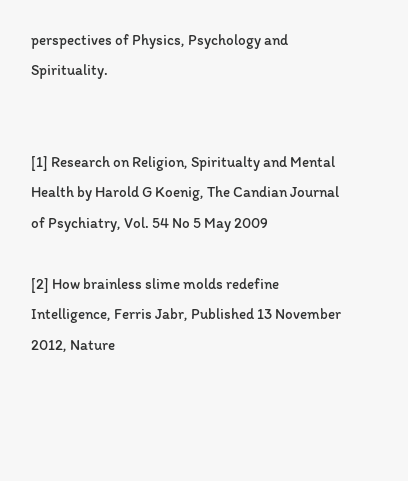perspectives of Physics, Psychology and Spirituality.


[1] Research on Religion, Spiritualty and Mental Health by Harold G Koenig, The Candian Journal of Psychiatry, Vol. 54 No 5 May 2009

[2] How brainless slime molds redefine Intelligence, Ferris Jabr, Published 13 November 2012, Nature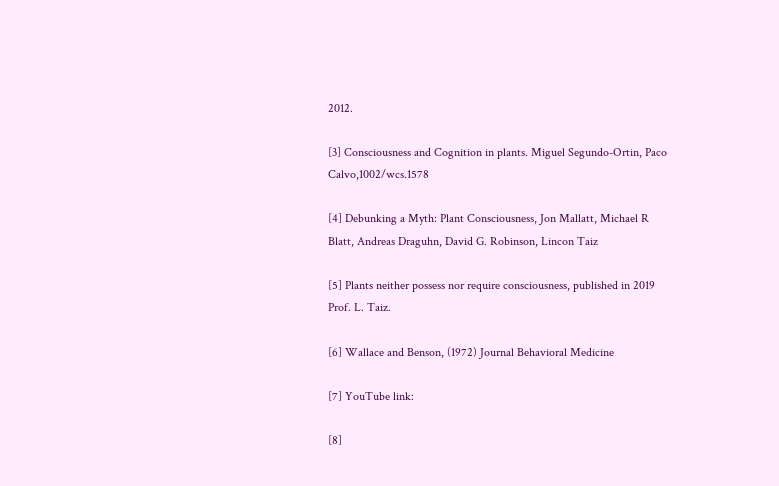2012.

[3] Consciousness and Cognition in plants. Miguel Segundo-Ortin, Paco Calvo,1002/wcs.1578

[4] Debunking a Myth: Plant Consciousness, Jon Mallatt, Michael R Blatt, Andreas Draguhn, David G. Robinson, Lincon Taiz

[5] Plants neither possess nor require consciousness, published in 2019 Prof. L. Taiz.

[6] Wallace and Benson, (1972) Journal Behavioral Medicine

[7] YouTube link:

[8]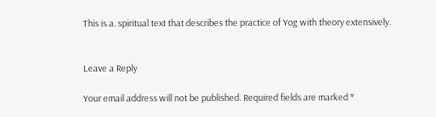This is a. spiritual text that describes the practice of Yog with theory extensively.


Leave a Reply

Your email address will not be published. Required fields are marked *